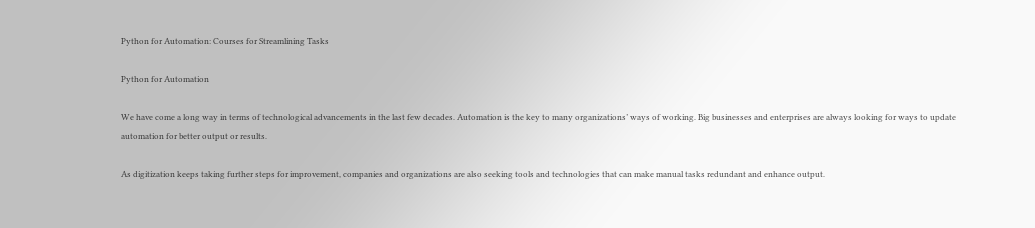Python for Automation: Courses for Streamlining Tasks

Python for Automation

We have come a long way in terms of technological advancements in the last few decades. Automation is the key to many organizations’ ways of working. Big businesses and enterprises are always looking for ways to update automation for better output or results.

As digitization keeps taking further steps for improvement, companies and organizations are also seeking tools and technologies that can make manual tasks redundant and enhance output.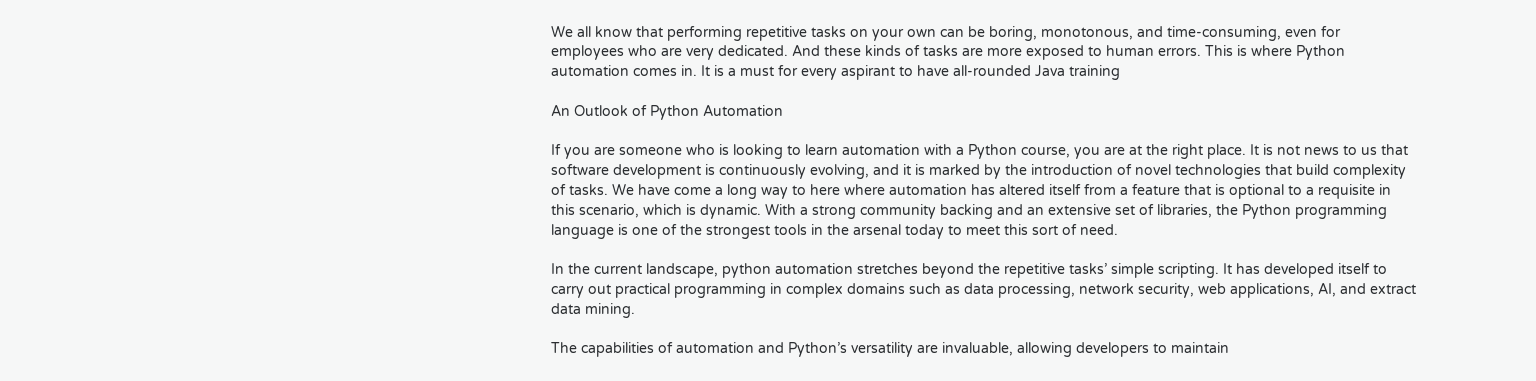We all know that performing repetitive tasks on your own can be boring, monotonous, and time-consuming, even for employees who are very dedicated. And these kinds of tasks are more exposed to human errors. This is where Python automation comes in. It is a must for every aspirant to have all-rounded Java training

An Outlook of Python Automation

If you are someone who is looking to learn automation with a Python course, you are at the right place. It is not news to us that software development is continuously evolving, and it is marked by the introduction of novel technologies that build complexity of tasks. We have come a long way to here where automation has altered itself from a feature that is optional to a requisite in this scenario, which is dynamic. With a strong community backing and an extensive set of libraries, the Python programming language is one of the strongest tools in the arsenal today to meet this sort of need.

In the current landscape, python automation stretches beyond the repetitive tasks’ simple scripting. It has developed itself to carry out practical programming in complex domains such as data processing, network security, web applications, AI, and extract data mining.

The capabilities of automation and Python’s versatility are invaluable, allowing developers to maintain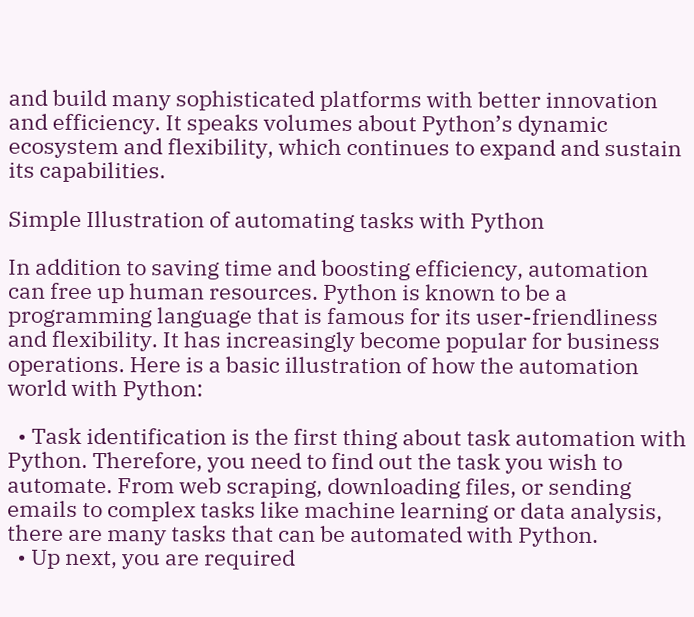and build many sophisticated platforms with better innovation and efficiency. It speaks volumes about Python’s dynamic ecosystem and flexibility, which continues to expand and sustain its capabilities.

Simple Illustration of automating tasks with Python

In addition to saving time and boosting efficiency, automation can free up human resources. Python is known to be a programming language that is famous for its user-friendliness and flexibility. It has increasingly become popular for business operations. Here is a basic illustration of how the automation world with Python:

  • Task identification is the first thing about task automation with Python. Therefore, you need to find out the task you wish to automate. From web scraping, downloading files, or sending emails to complex tasks like machine learning or data analysis, there are many tasks that can be automated with Python.
  • Up next, you are required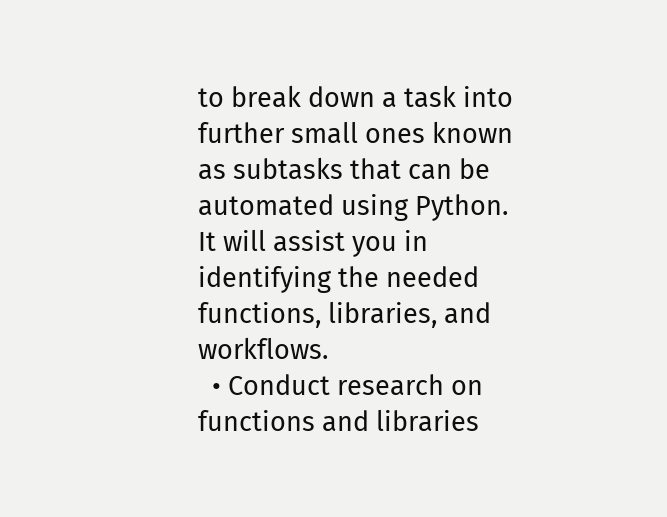to break down a task into further small ones known as subtasks that can be automated using Python. It will assist you in identifying the needed functions, libraries, and workflows.
  • Conduct research on functions and libraries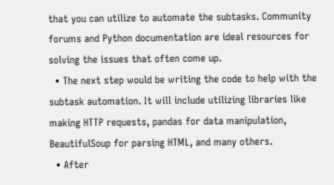that you can utilize to automate the subtasks. Community forums and Python documentation are ideal resources for solving the issues that often come up.
  • The next step would be writing the code to help with the subtask automation. It will include utilizing libraries like making HTTP requests, pandas for data manipulation, BeautifulSoup for parsing HTML, and many others.
  • After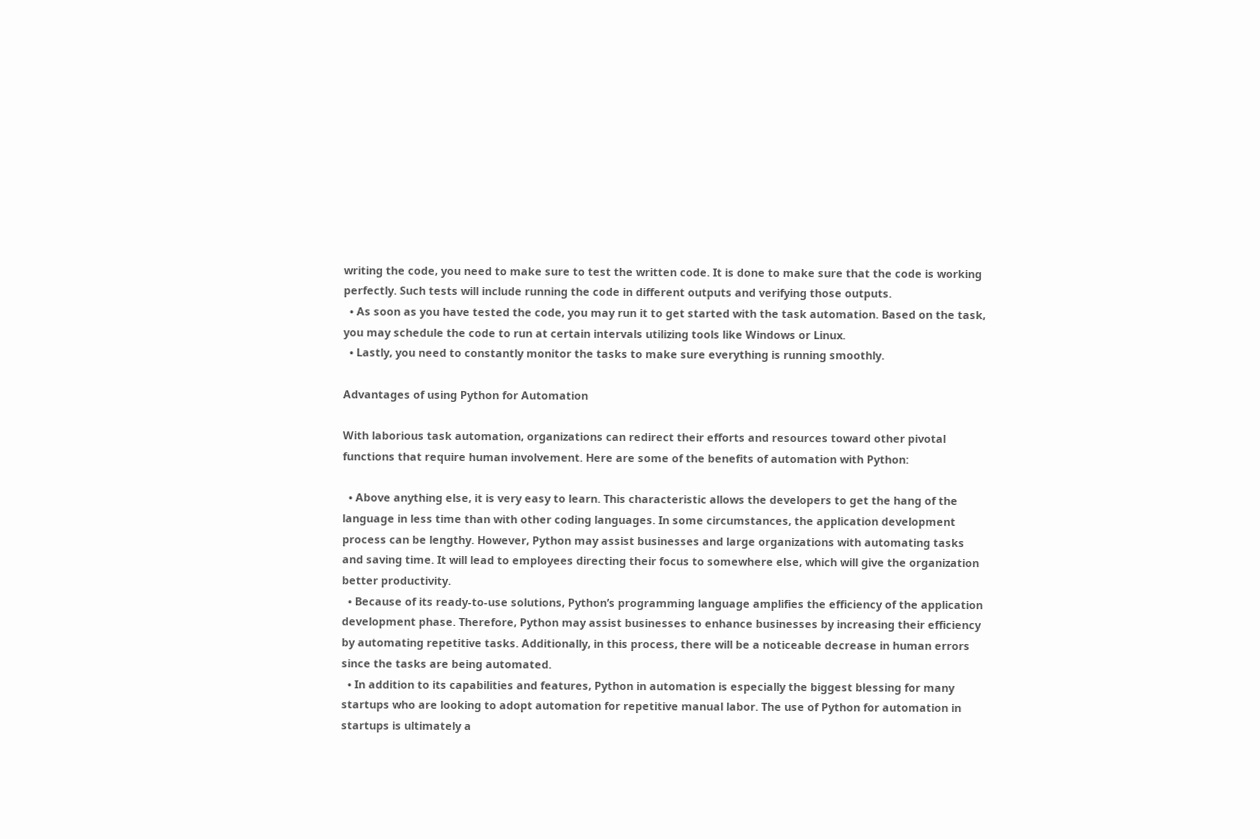writing the code, you need to make sure to test the written code. It is done to make sure that the code is working perfectly. Such tests will include running the code in different outputs and verifying those outputs.
  • As soon as you have tested the code, you may run it to get started with the task automation. Based on the task, you may schedule the code to run at certain intervals utilizing tools like Windows or Linux.
  • Lastly, you need to constantly monitor the tasks to make sure everything is running smoothly.

Advantages of using Python for Automation

With laborious task automation, organizations can redirect their efforts and resources toward other pivotal functions that require human involvement. Here are some of the benefits of automation with Python:

  • Above anything else, it is very easy to learn. This characteristic allows the developers to get the hang of the language in less time than with other coding languages. In some circumstances, the application development process can be lengthy. However, Python may assist businesses and large organizations with automating tasks and saving time. It will lead to employees directing their focus to somewhere else, which will give the organization better productivity.
  • Because of its ready-to-use solutions, Python’s programming language amplifies the efficiency of the application development phase. Therefore, Python may assist businesses to enhance businesses by increasing their efficiency by automating repetitive tasks. Additionally, in this process, there will be a noticeable decrease in human errors since the tasks are being automated.
  • In addition to its capabilities and features, Python in automation is especially the biggest blessing for many startups who are looking to adopt automation for repetitive manual labor. The use of Python for automation in startups is ultimately a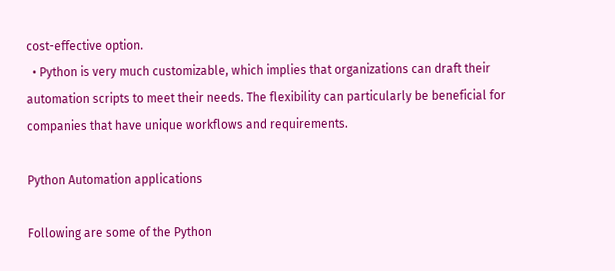cost-effective option.
  • Python is very much customizable, which implies that organizations can draft their automation scripts to meet their needs. The flexibility can particularly be beneficial for companies that have unique workflows and requirements.

Python Automation applications

Following are some of the Python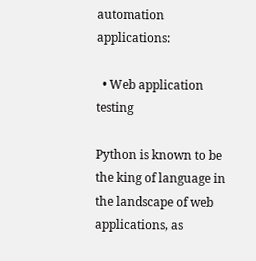automation applications:

  • Web application testing

Python is known to be the king of language in the landscape of web applications, as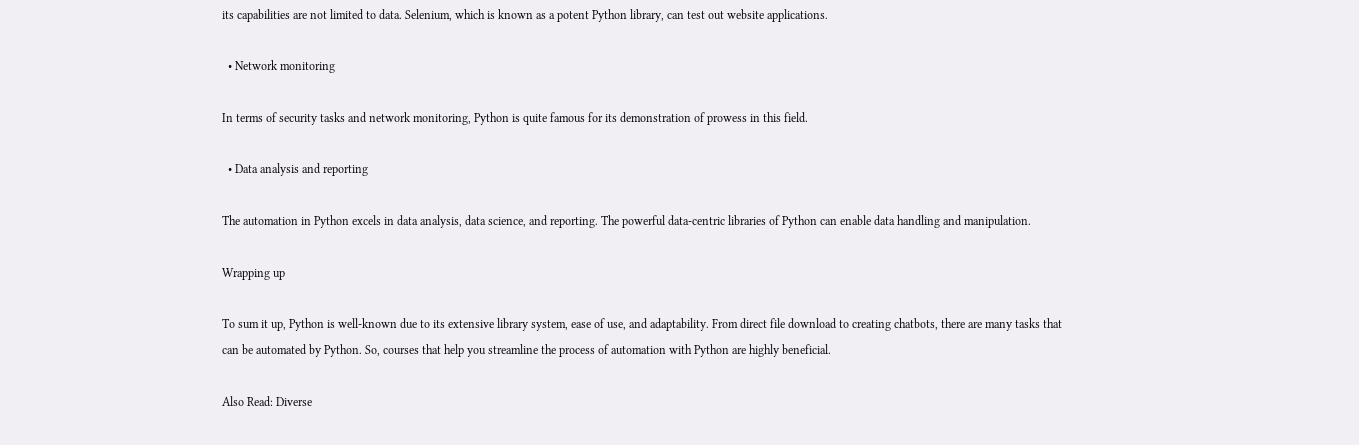its capabilities are not limited to data. Selenium, which is known as a potent Python library, can test out website applications.

  • Network monitoring

In terms of security tasks and network monitoring, Python is quite famous for its demonstration of prowess in this field.

  • Data analysis and reporting

The automation in Python excels in data analysis, data science, and reporting. The powerful data-centric libraries of Python can enable data handling and manipulation.

Wrapping up

To sum it up, Python is well-known due to its extensive library system, ease of use, and adaptability. From direct file download to creating chatbots, there are many tasks that can be automated by Python. So, courses that help you streamline the process of automation with Python are highly beneficial.

Also Read: Diverse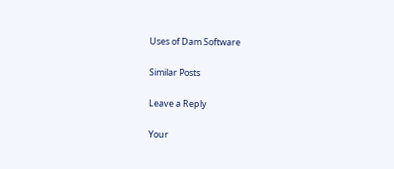Uses of Dam Software

Similar Posts

Leave a Reply

Your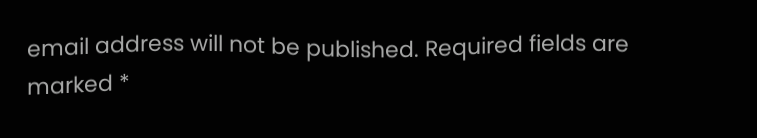email address will not be published. Required fields are marked *